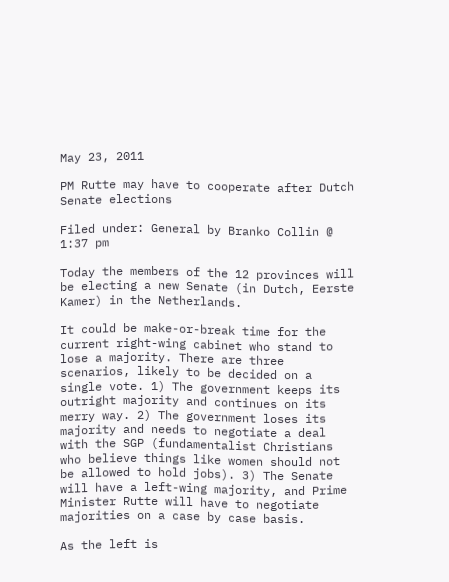May 23, 2011

PM Rutte may have to cooperate after Dutch Senate elections

Filed under: General by Branko Collin @ 1:37 pm

Today the members of the 12 provinces will be electing a new Senate (in Dutch, Eerste Kamer) in the Netherlands.

It could be make-or-break time for the current right-wing cabinet who stand to lose a majority. There are three scenarios, likely to be decided on a single vote. 1) The government keeps its outright majority and continues on its merry way. 2) The government loses its majority and needs to negotiate a deal with the SGP (fundamentalist Christians who believe things like women should not be allowed to hold jobs). 3) The Senate will have a left-wing majority, and Prime Minister Rutte will have to negotiate majorities on a case by case basis.

As the left is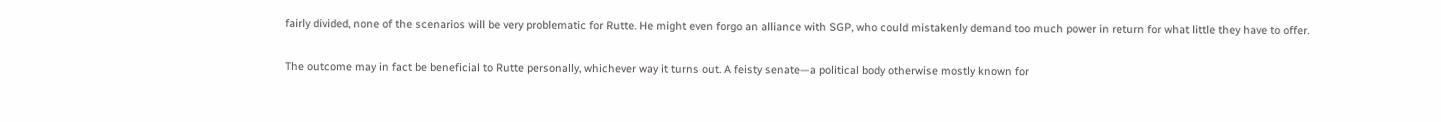fairly divided, none of the scenarios will be very problematic for Rutte. He might even forgo an alliance with SGP, who could mistakenly demand too much power in return for what little they have to offer.

The outcome may in fact be beneficial to Rutte personally, whichever way it turns out. A feisty senate—a political body otherwise mostly known for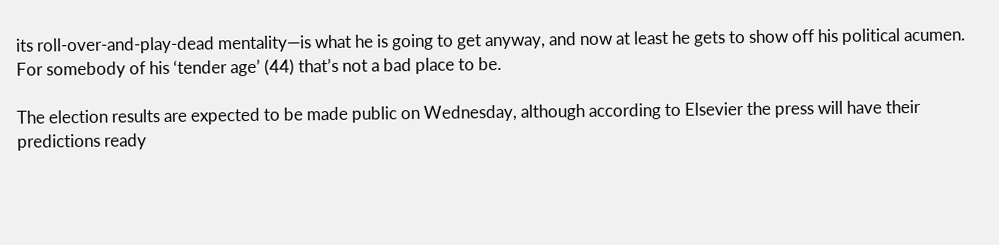its roll-over-and-play-dead mentality—is what he is going to get anyway, and now at least he gets to show off his political acumen. For somebody of his ‘tender age’ (44) that’s not a bad place to be.

The election results are expected to be made public on Wednesday, although according to Elsevier the press will have their predictions ready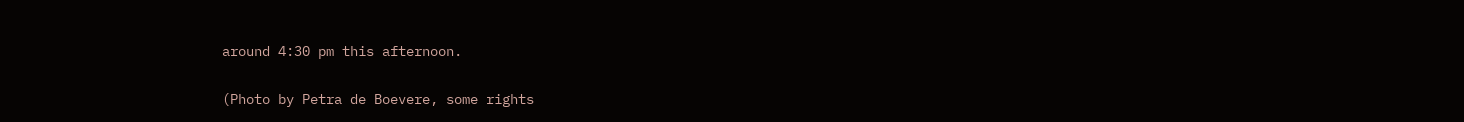around 4:30 pm this afternoon.

(Photo by Petra de Boevere, some rights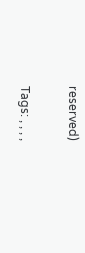reserved)

Tags: , , , ,